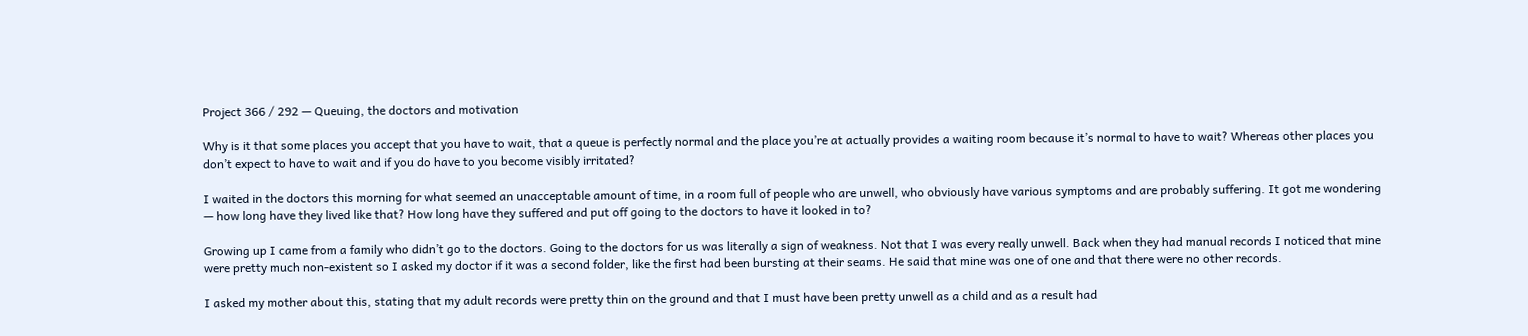Project 366 / 292 — Queuing, the doctors and motivation

Why is it that some places you accept that you have to wait, that a queue is perfectly normal and the place you’re at actually provides a waiting room because it’s normal to have to wait? Whereas other places you don’t expect to have to wait and if you do have to you become visibly irritated?

I waited in the doctors this morning for what seemed an unacceptable amount of time, in a room full of people who are unwell, who obviously have various symptoms and are probably suffering. It got me wondering — how long have they lived like that? How long have they suffered and put off going to the doctors to have it looked in to?

Growing up I came from a family who didn’t go to the doctors. Going to the doctors for us was literally a sign of weakness. Not that I was every really unwell. Back when they had manual records I noticed that mine were pretty much non-existent so I asked my doctor if it was a second folder, like the first had been bursting at their seams. He said that mine was one of one and that there were no other records.

I asked my mother about this, stating that my adult records were pretty thin on the ground and that I must have been pretty unwell as a child and as a result had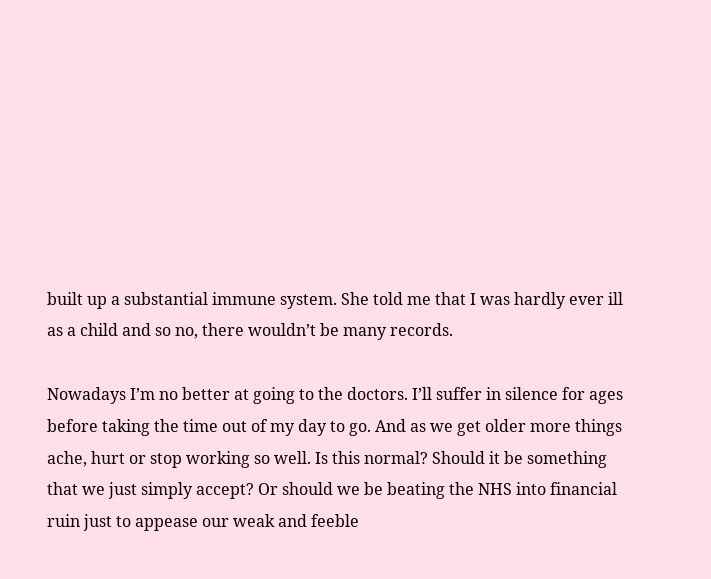built up a substantial immune system. She told me that I was hardly ever ill as a child and so no, there wouldn’t be many records.

Nowadays I’m no better at going to the doctors. I’ll suffer in silence for ages before taking the time out of my day to go. And as we get older more things ache, hurt or stop working so well. Is this normal? Should it be something that we just simply accept? Or should we be beating the NHS into financial ruin just to appease our weak and feeble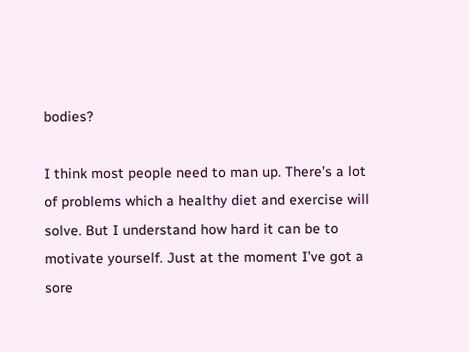bodies?

I think most people need to man up. There’s a lot of problems which a healthy diet and exercise will solve. But I understand how hard it can be to motivate yourself. Just at the moment I’ve got a sore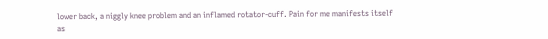lower back, a niggly knee problem and an inflamed rotator-cuff. Pain for me manifests itself as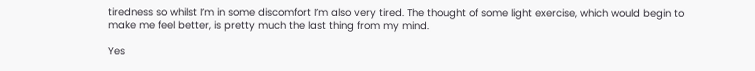tiredness so whilst I’m in some discomfort I’m also very tired. The thought of some light exercise, which would begin to make me feel better, is pretty much the last thing from my mind.

Yes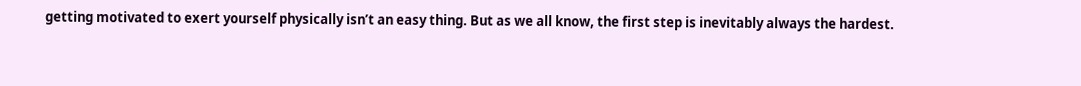getting motivated to exert yourself physically isn’t an easy thing. But as we all know, the first step is inevitably always the hardest.